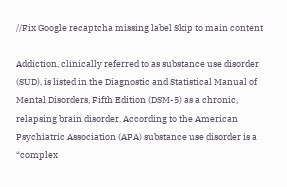//Fix Google recaptcha missing label Skip to main content

Addiction, clinically referred to as substance use disorder (SUD), is listed in the Diagnostic and Statistical Manual of Mental Disorders, Fifth Edition (DSM-5) as a chronic, relapsing brain disorder. According to the American Psychiatric Association (APA) substance use disorder is a “complex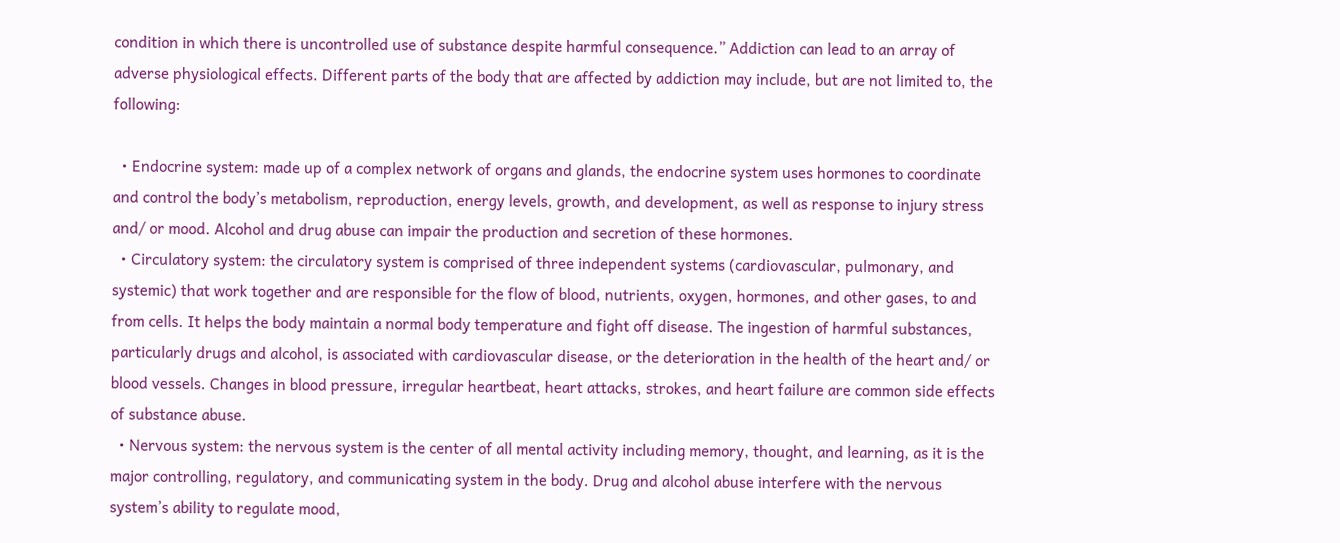condition in which there is uncontrolled use of substance despite harmful consequence.” Addiction can lead to an array of adverse physiological effects. Different parts of the body that are affected by addiction may include, but are not limited to, the following:

  • Endocrine system: made up of a complex network of organs and glands, the endocrine system uses hormones to coordinate and control the body’s metabolism, reproduction, energy levels, growth, and development, as well as response to injury stress and/ or mood. Alcohol and drug abuse can impair the production and secretion of these hormones.
  • Circulatory system: the circulatory system is comprised of three independent systems (cardiovascular, pulmonary, and systemic) that work together and are responsible for the flow of blood, nutrients, oxygen, hormones, and other gases, to and from cells. It helps the body maintain a normal body temperature and fight off disease. The ingestion of harmful substances, particularly drugs and alcohol, is associated with cardiovascular disease, or the deterioration in the health of the heart and/ or blood vessels. Changes in blood pressure, irregular heartbeat, heart attacks, strokes, and heart failure are common side effects of substance abuse.
  • Nervous system: the nervous system is the center of all mental activity including memory, thought, and learning, as it is the major controlling, regulatory, and communicating system in the body. Drug and alcohol abuse interfere with the nervous system’s ability to regulate mood,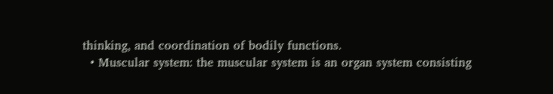thinking, and coordination of bodily functions.
  • Muscular system: the muscular system is an organ system consisting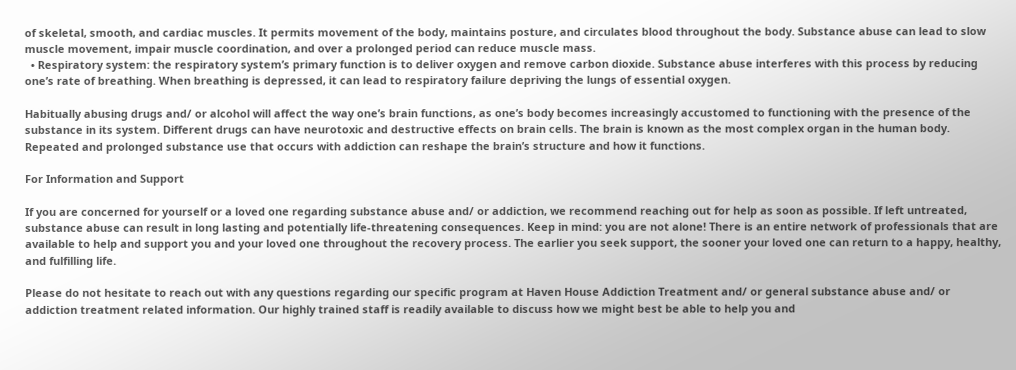of skeletal, smooth, and cardiac muscles. It permits movement of the body, maintains posture, and circulates blood throughout the body. Substance abuse can lead to slow muscle movement, impair muscle coordination, and over a prolonged period can reduce muscle mass.
  • Respiratory system: the respiratory system’s primary function is to deliver oxygen and remove carbon dioxide. Substance abuse interferes with this process by reducing one’s rate of breathing. When breathing is depressed, it can lead to respiratory failure depriving the lungs of essential oxygen.

Habitually abusing drugs and/ or alcohol will affect the way one’s brain functions, as one’s body becomes increasingly accustomed to functioning with the presence of the substance in its system. Different drugs can have neurotoxic and destructive effects on brain cells. The brain is known as the most complex organ in the human body. Repeated and prolonged substance use that occurs with addiction can reshape the brain’s structure and how it functions.

For Information and Support

If you are concerned for yourself or a loved one regarding substance abuse and/ or addiction, we recommend reaching out for help as soon as possible. If left untreated, substance abuse can result in long lasting and potentially life-threatening consequences. Keep in mind: you are not alone! There is an entire network of professionals that are available to help and support you and your loved one throughout the recovery process. The earlier you seek support, the sooner your loved one can return to a happy, healthy, and fulfilling life.

Please do not hesitate to reach out with any questions regarding our specific program at Haven House Addiction Treatment and/ or general substance abuse and/ or addiction treatment related information. Our highly trained staff is readily available to discuss how we might best be able to help you and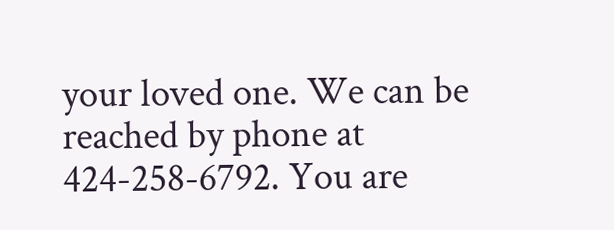your loved one. We can be reached by phone at 424-258-6792. You are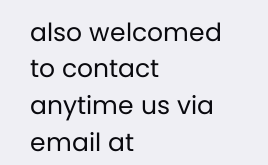also welcomed to contact anytime us via email at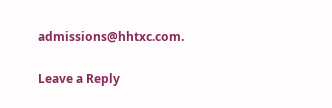admissions@hhtxc.com.

Leave a Reply